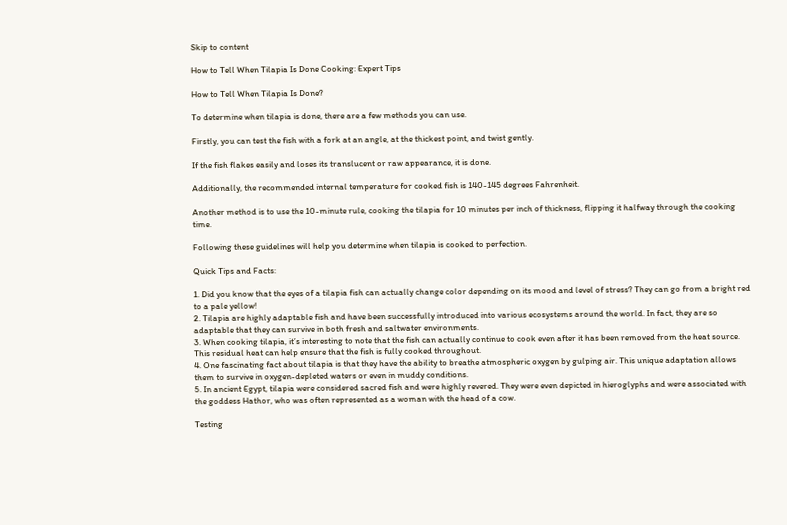Skip to content

How to Tell When Tilapia Is Done Cooking: Expert Tips

How to Tell When Tilapia Is Done?

To determine when tilapia is done, there are a few methods you can use.

Firstly, you can test the fish with a fork at an angle, at the thickest point, and twist gently.

If the fish flakes easily and loses its translucent or raw appearance, it is done.

Additionally, the recommended internal temperature for cooked fish is 140-145 degrees Fahrenheit.

Another method is to use the 10-minute rule, cooking the tilapia for 10 minutes per inch of thickness, flipping it halfway through the cooking time.

Following these guidelines will help you determine when tilapia is cooked to perfection.

Quick Tips and Facts:

1. Did you know that the eyes of a tilapia fish can actually change color depending on its mood and level of stress? They can go from a bright red to a pale yellow!
2. Tilapia are highly adaptable fish and have been successfully introduced into various ecosystems around the world. In fact, they are so adaptable that they can survive in both fresh and saltwater environments.
3. When cooking tilapia, it’s interesting to note that the fish can actually continue to cook even after it has been removed from the heat source. This residual heat can help ensure that the fish is fully cooked throughout.
4. One fascinating fact about tilapia is that they have the ability to breathe atmospheric oxygen by gulping air. This unique adaptation allows them to survive in oxygen-depleted waters or even in muddy conditions.
5. In ancient Egypt, tilapia were considered sacred fish and were highly revered. They were even depicted in hieroglyphs and were associated with the goddess Hathor, who was often represented as a woman with the head of a cow.

Testing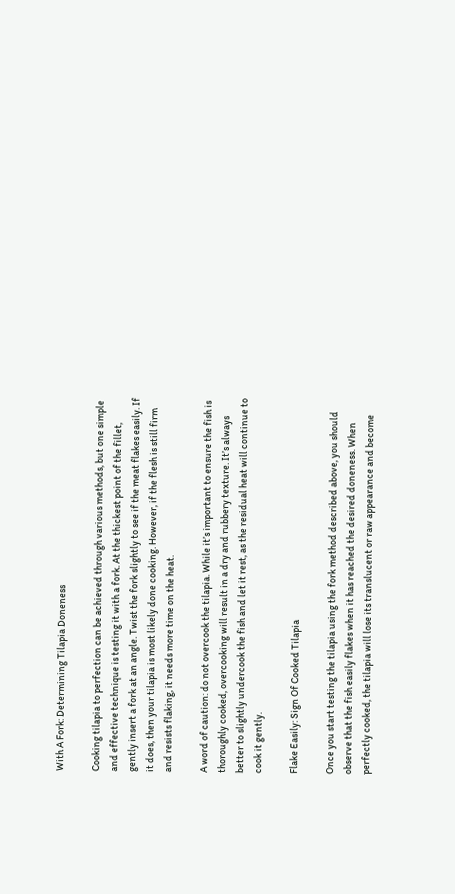With A Fork: Determining Tilapia Doneness

Cooking tilapia to perfection can be achieved through various methods, but one simple and effective technique is testing it with a fork. At the thickest point of the fillet, gently insert a fork at an angle. Twist the fork slightly to see if the meat flakes easily. If it does, then your tilapia is most likely done cooking. However, if the flesh is still firm and resists flaking, it needs more time on the heat.

A word of caution: do not overcook the tilapia. While it’s important to ensure the fish is thoroughly cooked, overcooking will result in a dry and rubbery texture. It’s always better to slightly undercook the fish and let it rest, as the residual heat will continue to cook it gently.

Flake Easily: Sign Of Cooked Tilapia

Once you start testing the tilapia using the fork method described above, you should observe that the fish easily flakes when it has reached the desired doneness. When perfectly cooked, the tilapia will lose its translucent or raw appearance and become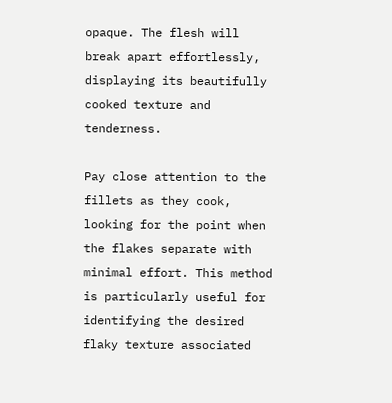opaque. The flesh will break apart effortlessly, displaying its beautifully cooked texture and tenderness.

Pay close attention to the fillets as they cook, looking for the point when the flakes separate with minimal effort. This method is particularly useful for identifying the desired flaky texture associated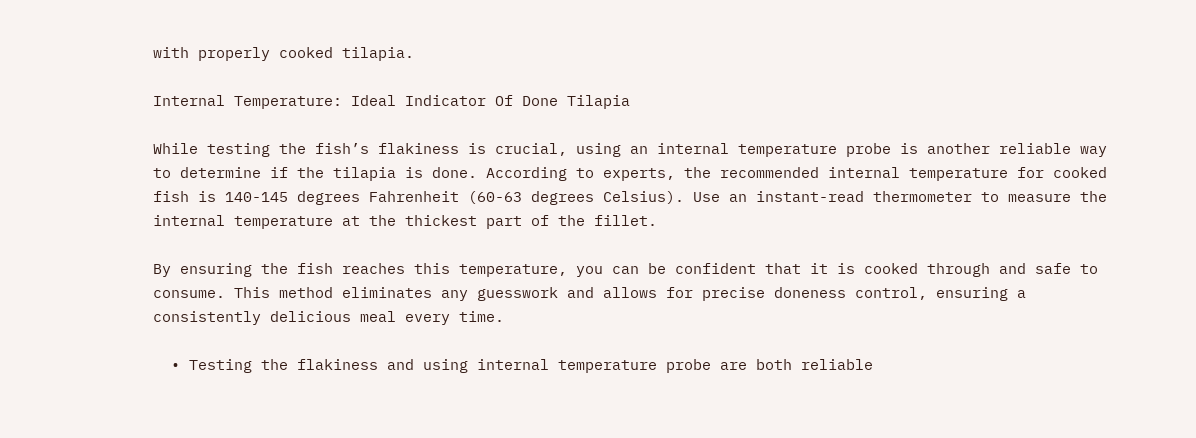with properly cooked tilapia.

Internal Temperature: Ideal Indicator Of Done Tilapia

While testing the fish’s flakiness is crucial, using an internal temperature probe is another reliable way to determine if the tilapia is done. According to experts, the recommended internal temperature for cooked fish is 140-145 degrees Fahrenheit (60-63 degrees Celsius). Use an instant-read thermometer to measure the internal temperature at the thickest part of the fillet.

By ensuring the fish reaches this temperature, you can be confident that it is cooked through and safe to consume. This method eliminates any guesswork and allows for precise doneness control, ensuring a consistently delicious meal every time.

  • Testing the flakiness and using internal temperature probe are both reliable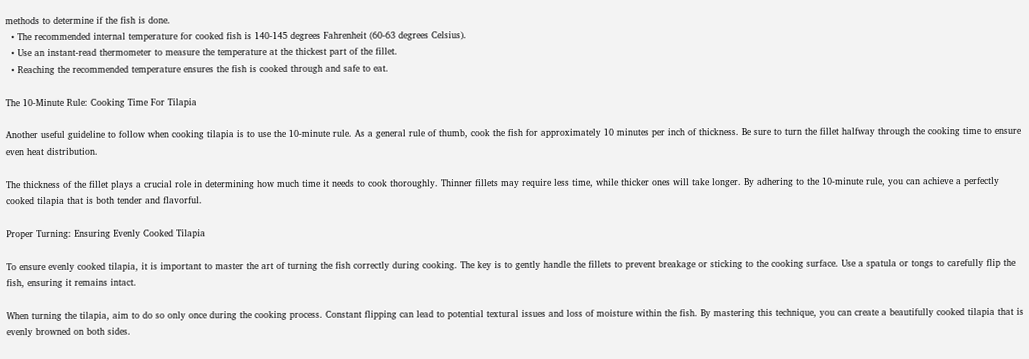methods to determine if the fish is done.
  • The recommended internal temperature for cooked fish is 140-145 degrees Fahrenheit (60-63 degrees Celsius).
  • Use an instant-read thermometer to measure the temperature at the thickest part of the fillet.
  • Reaching the recommended temperature ensures the fish is cooked through and safe to eat.

The 10-Minute Rule: Cooking Time For Tilapia

Another useful guideline to follow when cooking tilapia is to use the 10-minute rule. As a general rule of thumb, cook the fish for approximately 10 minutes per inch of thickness. Be sure to turn the fillet halfway through the cooking time to ensure even heat distribution.

The thickness of the fillet plays a crucial role in determining how much time it needs to cook thoroughly. Thinner fillets may require less time, while thicker ones will take longer. By adhering to the 10-minute rule, you can achieve a perfectly cooked tilapia that is both tender and flavorful.

Proper Turning: Ensuring Evenly Cooked Tilapia

To ensure evenly cooked tilapia, it is important to master the art of turning the fish correctly during cooking. The key is to gently handle the fillets to prevent breakage or sticking to the cooking surface. Use a spatula or tongs to carefully flip the fish, ensuring it remains intact.

When turning the tilapia, aim to do so only once during the cooking process. Constant flipping can lead to potential textural issues and loss of moisture within the fish. By mastering this technique, you can create a beautifully cooked tilapia that is evenly browned on both sides.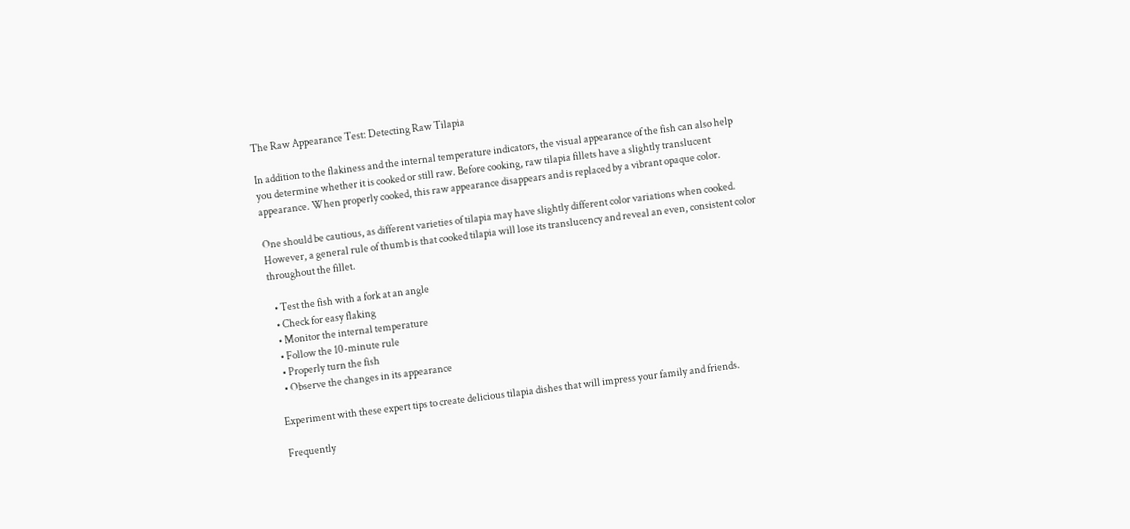The Raw Appearance Test: Detecting Raw Tilapia

In addition to the flakiness and the internal temperature indicators, the visual appearance of the fish can also help you determine whether it is cooked or still raw. Before cooking, raw tilapia fillets have a slightly translucent appearance. When properly cooked, this raw appearance disappears and is replaced by a vibrant opaque color.

One should be cautious, as different varieties of tilapia may have slightly different color variations when cooked. However, a general rule of thumb is that cooked tilapia will lose its translucency and reveal an even, consistent color throughout the fillet.

  • Test the fish with a fork at an angle
  • Check for easy flaking
  • Monitor the internal temperature
  • Follow the 10-minute rule
  • Properly turn the fish
  • Observe the changes in its appearance

Experiment with these expert tips to create delicious tilapia dishes that will impress your family and friends.

Frequently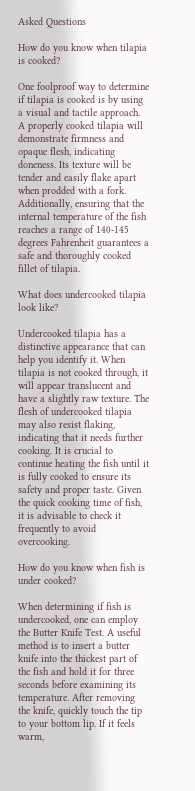Asked Questions

How do you know when tilapia is cooked?

One foolproof way to determine if tilapia is cooked is by using a visual and tactile approach. A properly cooked tilapia will demonstrate firmness and opaque flesh, indicating doneness. Its texture will be tender and easily flake apart when prodded with a fork. Additionally, ensuring that the internal temperature of the fish reaches a range of 140-145 degrees Fahrenheit guarantees a safe and thoroughly cooked fillet of tilapia.

What does undercooked tilapia look like?

Undercooked tilapia has a distinctive appearance that can help you identify it. When tilapia is not cooked through, it will appear translucent and have a slightly raw texture. The flesh of undercooked tilapia may also resist flaking, indicating that it needs further cooking. It is crucial to continue heating the fish until it is fully cooked to ensure its safety and proper taste. Given the quick cooking time of fish, it is advisable to check it frequently to avoid overcooking.

How do you know when fish is under cooked?

When determining if fish is undercooked, one can employ the Butter Knife Test. A useful method is to insert a butter knife into the thickest part of the fish and hold it for three seconds before examining its temperature. After removing the knife, quickly touch the tip to your bottom lip. If it feels warm,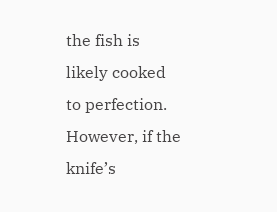the fish is likely cooked to perfection. However, if the knife’s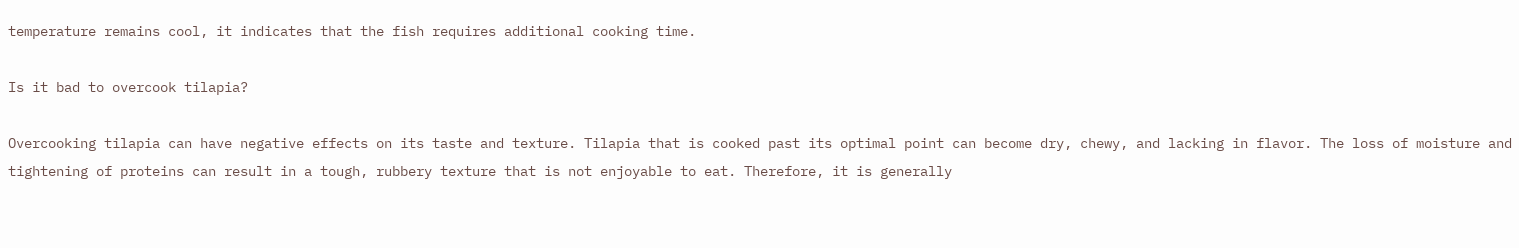temperature remains cool, it indicates that the fish requires additional cooking time.

Is it bad to overcook tilapia?

Overcooking tilapia can have negative effects on its taste and texture. Tilapia that is cooked past its optimal point can become dry, chewy, and lacking in flavor. The loss of moisture and tightening of proteins can result in a tough, rubbery texture that is not enjoyable to eat. Therefore, it is generally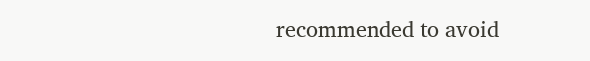recommended to avoid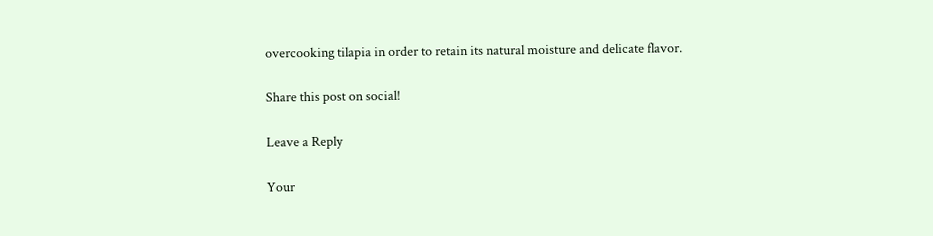overcooking tilapia in order to retain its natural moisture and delicate flavor.

Share this post on social!

Leave a Reply

Your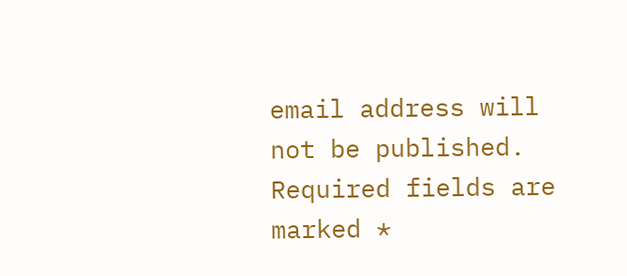email address will not be published. Required fields are marked *